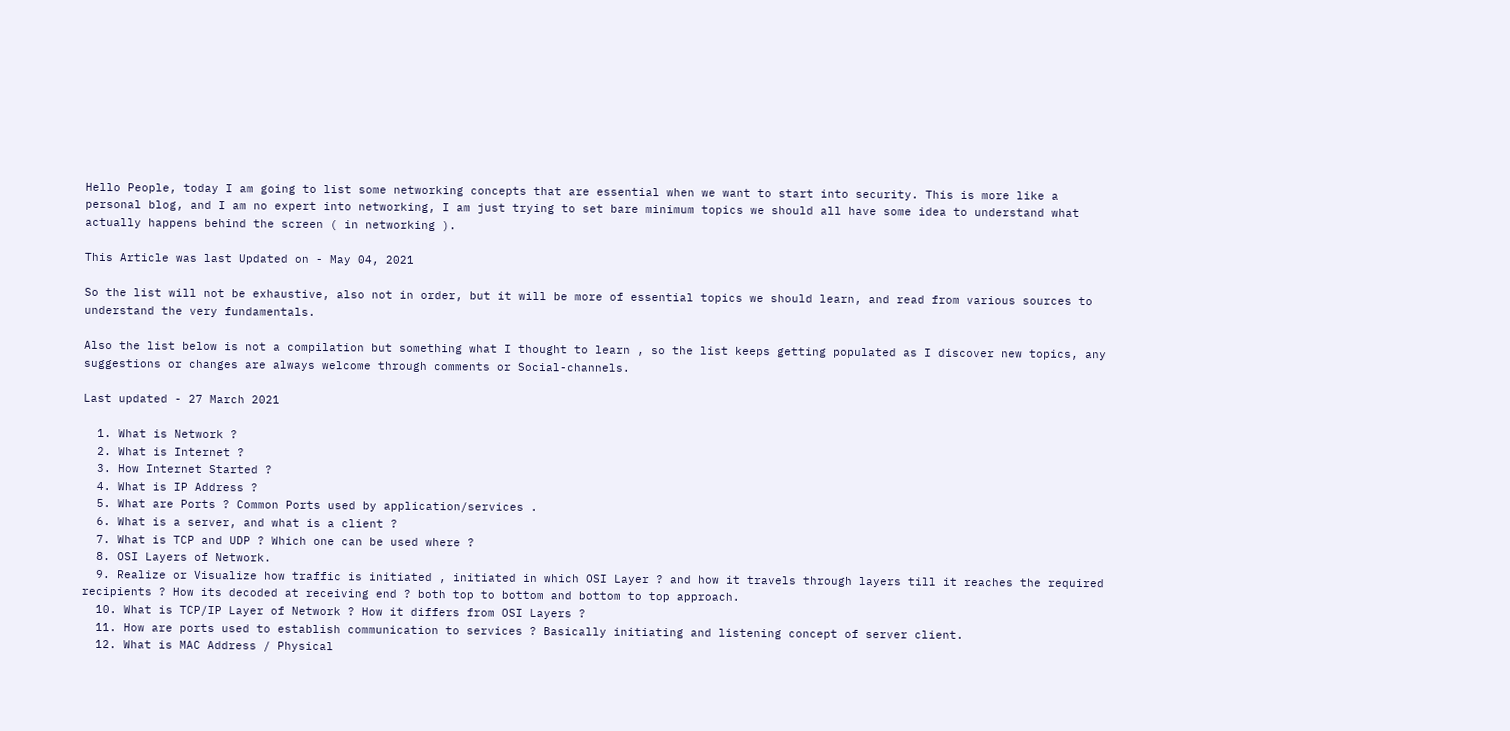Hello People, today I am going to list some networking concepts that are essential when we want to start into security. This is more like a personal blog, and I am no expert into networking, I am just trying to set bare minimum topics we should all have some idea to understand what actually happens behind the screen ( in networking ).

This Article was last Updated on - May 04, 2021

So the list will not be exhaustive, also not in order, but it will be more of essential topics we should learn, and read from various sources to understand the very fundamentals.

Also the list below is not a compilation but something what I thought to learn , so the list keeps getting populated as I discover new topics, any suggestions or changes are always welcome through comments or Social-channels.

Last updated - 27 March 2021

  1. What is Network ?
  2. What is Internet ?
  3. How Internet Started ?
  4. What is IP Address ?
  5. What are Ports ? Common Ports used by application/services .
  6. What is a server, and what is a client ?
  7. What is TCP and UDP ? Which one can be used where ?
  8. OSI Layers of Network.
  9. Realize or Visualize how traffic is initiated , initiated in which OSI Layer ? and how it travels through layers till it reaches the required recipients ? How its decoded at receiving end ? both top to bottom and bottom to top approach.
  10. What is TCP/IP Layer of Network ? How it differs from OSI Layers ?
  11. How are ports used to establish communication to services ? Basically initiating and listening concept of server client.
  12. What is MAC Address / Physical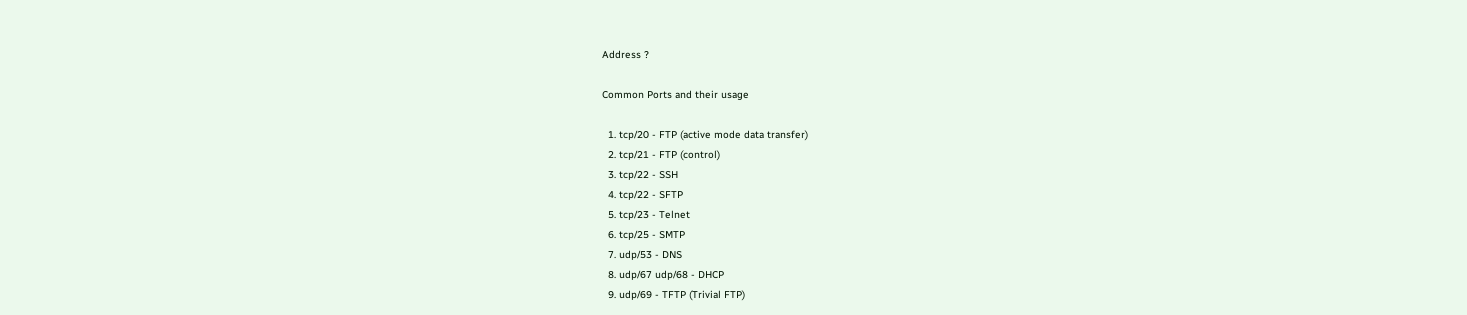Address ?

Common Ports and their usage

  1. tcp/20 - FTP (active mode data transfer)
  2. tcp/21 - FTP (control)
  3. tcp/22 - SSH
  4. tcp/22 - SFTP
  5. tcp/23 - Telnet
  6. tcp/25 - SMTP
  7. udp/53 - DNS
  8. udp/67 udp/68 - DHCP
  9. udp/69 - TFTP (Trivial FTP)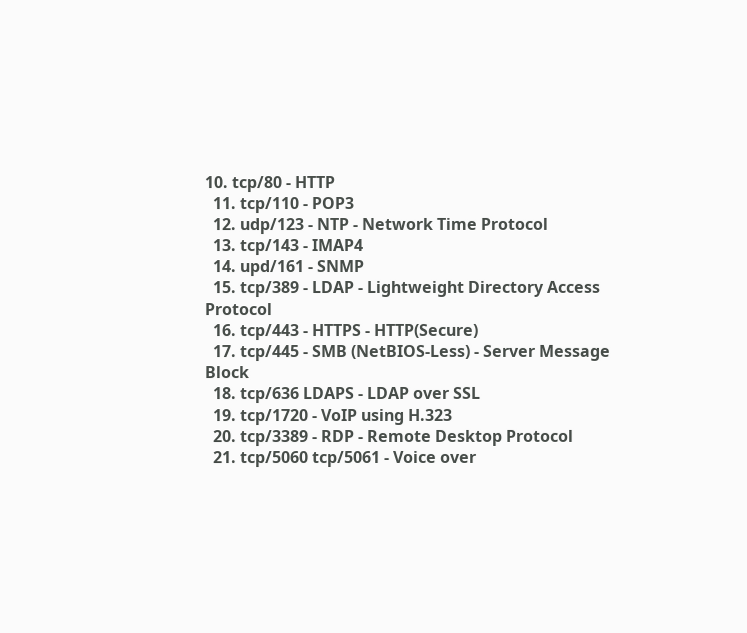10. tcp/80 - HTTP
  11. tcp/110 - POP3
  12. udp/123 - NTP - Network Time Protocol
  13. tcp/143 - IMAP4
  14. upd/161 - SNMP
  15. tcp/389 - LDAP - Lightweight Directory Access Protocol
  16. tcp/443 - HTTPS - HTTP(Secure)
  17. tcp/445 - SMB (NetBIOS-Less) - Server Message Block
  18. tcp/636 LDAPS - LDAP over SSL
  19. tcp/1720 - VoIP using H.323
  20. tcp/3389 - RDP - Remote Desktop Protocol
  21. tcp/5060 tcp/5061 - Voice over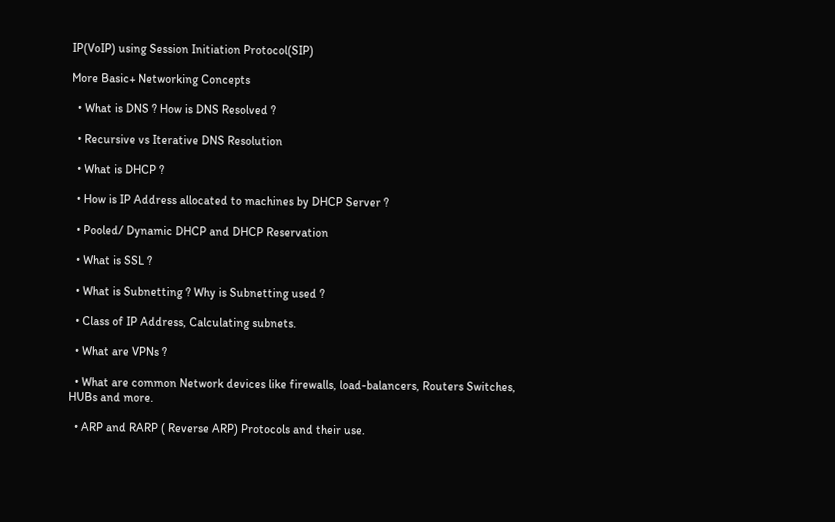IP(VoIP) using Session Initiation Protocol(SIP)

More Basic+ Networking Concepts

  • What is DNS ? How is DNS Resolved ?

  • Recursive vs Iterative DNS Resolution

  • What is DHCP ?

  • How is IP Address allocated to machines by DHCP Server ?

  • Pooled/ Dynamic DHCP and DHCP Reservation

  • What is SSL ?

  • What is Subnetting ? Why is Subnetting used ?

  • Class of IP Address, Calculating subnets.

  • What are VPNs ?

  • What are common Network devices like firewalls, load-balancers, Routers Switches, HUBs and more.

  • ARP and RARP ( Reverse ARP) Protocols and their use.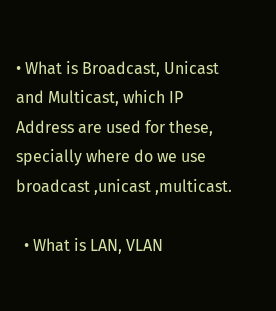• What is Broadcast, Unicast and Multicast, which IP Address are used for these, specially where do we use broadcast ,unicast ,multicast.

  • What is LAN, VLAN